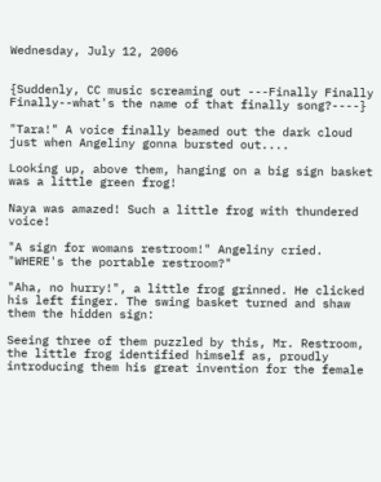Wednesday, July 12, 2006


{Suddenly, CC music screaming out ---Finally Finally Finally--what's the name of that finally song?----}

"Tara!" A voice finally beamed out the dark cloud just when Angeliny gonna bursted out....

Looking up, above them, hanging on a big sign basket was a little green frog!

Naya was amazed! Such a little frog with thundered voice!

"A sign for womans restroom!" Angeliny cried. "WHERE's the portable restroom?"

"Aha, no hurry!", a little frog grinned. He clicked his left finger. The swing basket turned and shaw them the hidden sign:

Seeing three of them puzzled by this, Mr. Restroom, the little frog identified himself as, proudly introducing them his great invention for the female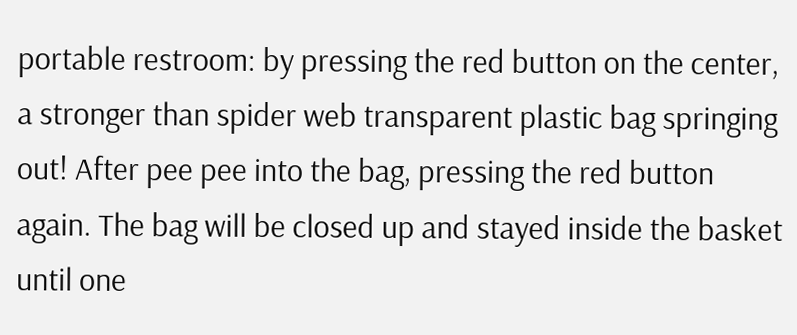portable restroom: by pressing the red button on the center, a stronger than spider web transparent plastic bag springing out! After pee pee into the bag, pressing the red button again. The bag will be closed up and stayed inside the basket until one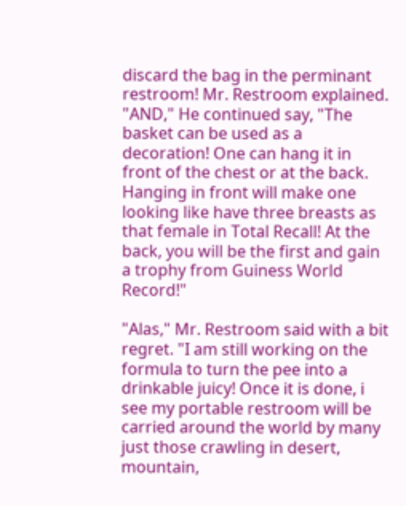discard the bag in the perminant restroom! Mr. Restroom explained. "AND," He continued say, "The basket can be used as a decoration! One can hang it in front of the chest or at the back. Hanging in front will make one looking like have three breasts as that female in Total Recall! At the back, you will be the first and gain a trophy from Guiness World Record!"

"Alas," Mr. Restroom said with a bit regret. "I am still working on the formula to turn the pee into a drinkable juicy! Once it is done, i see my portable restroom will be carried around the world by many just those crawling in desert, mountain,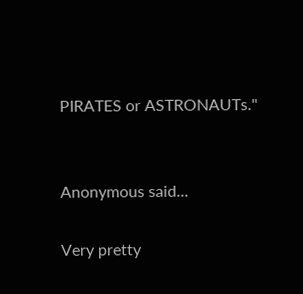PIRATES or ASTRONAUTs."


Anonymous said...

Very pretty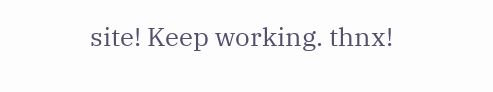site! Keep working. thnx!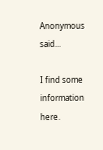Anonymous said...

I find some information here.